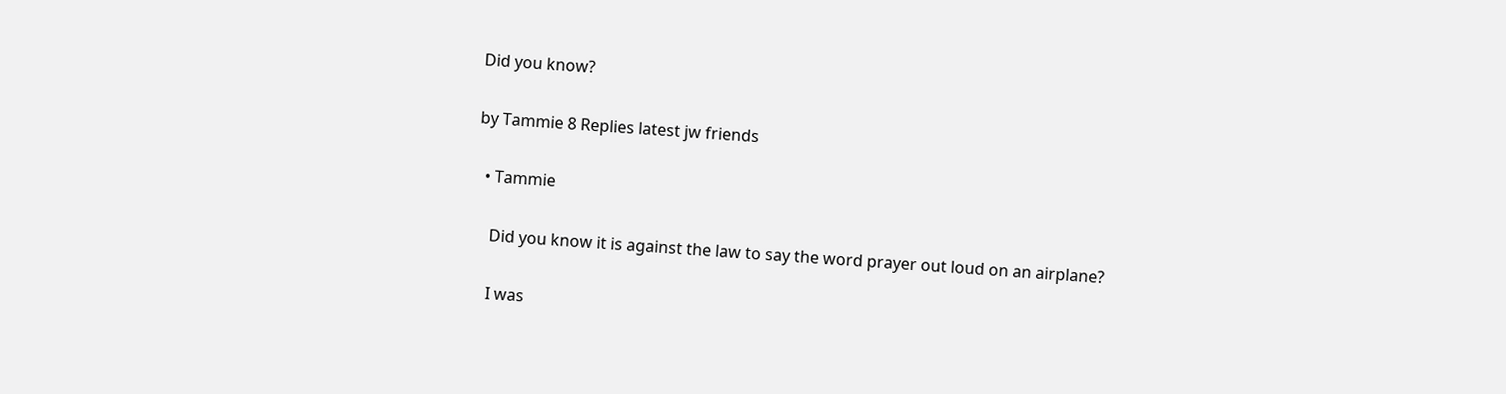Did you know?

by Tammie 8 Replies latest jw friends

  • Tammie

    Did you know it is against the law to say the word prayer out loud on an airplane?

    I was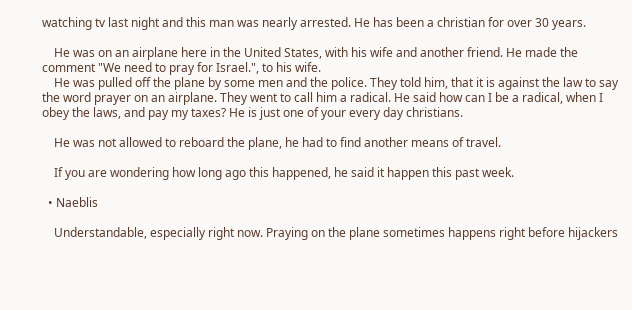watching tv last night and this man was nearly arrested. He has been a christian for over 30 years.

    He was on an airplane here in the United States, with his wife and another friend. He made the comment "We need to pray for Israel.", to his wife.
    He was pulled off the plane by some men and the police. They told him, that it is against the law to say the word prayer on an airplane. They went to call him a radical. He said how can I be a radical, when I obey the laws, and pay my taxes? He is just one of your every day christians.

    He was not allowed to reboard the plane, he had to find another means of travel.

    If you are wondering how long ago this happened, he said it happen this past week.

  • Naeblis

    Understandable, especially right now. Praying on the plane sometimes happens right before hijackers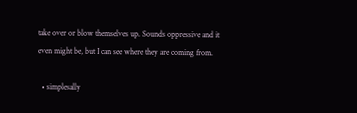take over or blow themselves up. Sounds oppressive and it even might be, but I can see where they are coming from.

  • simplesally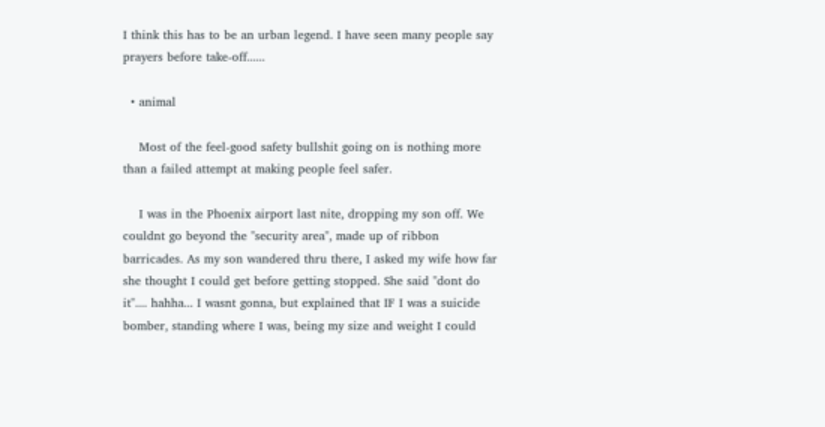I think this has to be an urban legend. I have seen many people say prayers before take-off......

  • animal

    Most of the feel-good safety bullshit going on is nothing more than a failed attempt at making people feel safer.

    I was in the Phoenix airport last nite, dropping my son off. We couldnt go beyond the "security area", made up of ribbon barricades. As my son wandered thru there, I asked my wife how far she thought I could get before getting stopped. She said "dont do it".... hahha... I wasnt gonna, but explained that IF I was a suicide bomber, standing where I was, being my size and weight I could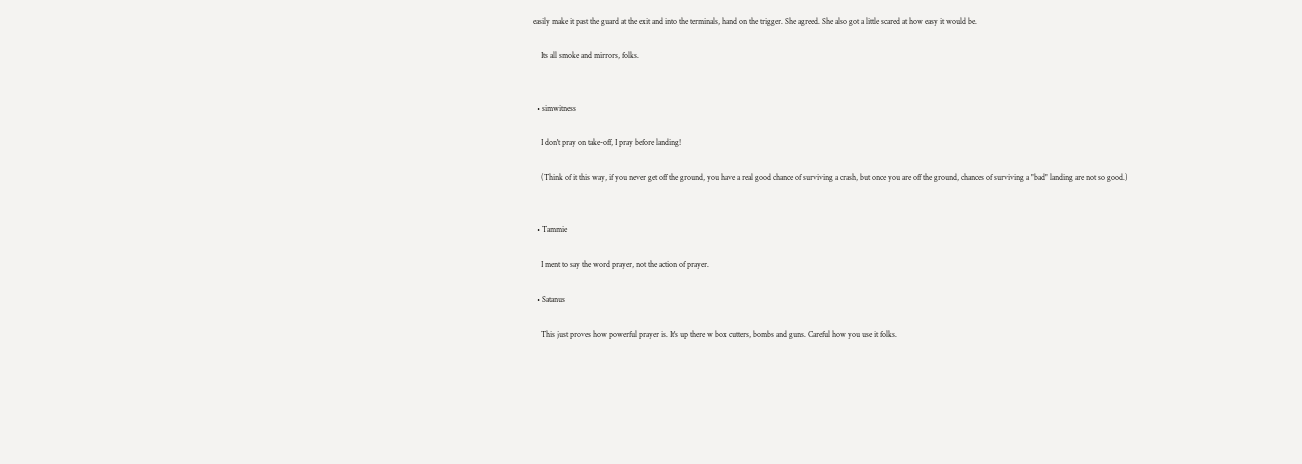easily make it past the guard at the exit and into the terminals, hand on the trigger. She agreed. She also got a little scared at how easy it would be.

    Its all smoke and mirrors, folks.


  • simwitness

    I don't pray on take-off, I pray before landing!

    (Think of it this way, if you never get off the ground, you have a real good chance of surviving a crash, but once you are off the ground, chances of surviving a "bad" landing are not so good.)


  • Tammie

    I ment to say the word prayer, not the action of prayer.

  • Satanus

    This just proves how powerful prayer is. It's up there w box cutters, bombs and guns. Careful how you use it folks.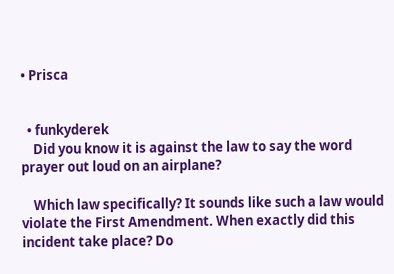• Prisca


  • funkyderek
    Did you know it is against the law to say the word prayer out loud on an airplane?

    Which law specifically? It sounds like such a law would violate the First Amendment. When exactly did this incident take place? Do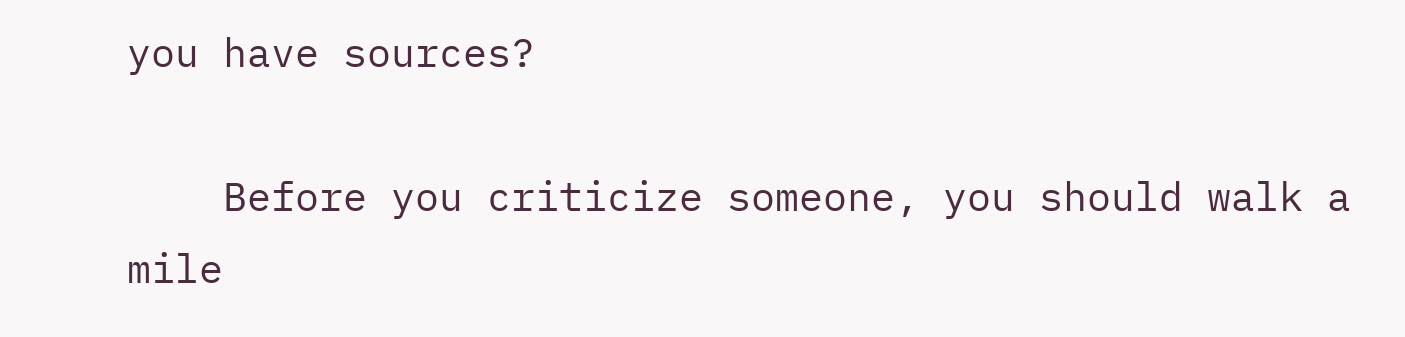you have sources?

    Before you criticize someone, you should walk a mile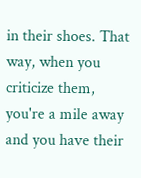in their shoes. That way, when you criticize them, you're a mile away and you have their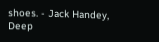shoes. - Jack Handey, Deep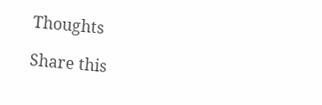Thoughts

Share this